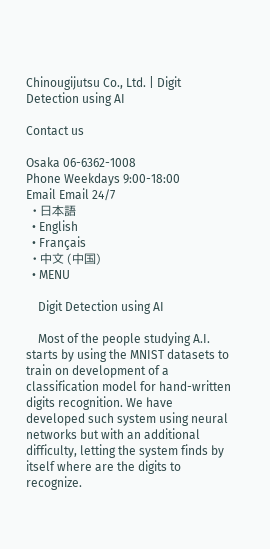Chinougijutsu Co., Ltd. | Digit Detection using AI

Contact us

Osaka 06-6362-1008
Phone Weekdays 9:00-18:00
Email Email 24/7
  • 日本語
  • English
  • Français
  • 中文 (中国)
  • MENU

    Digit Detection using AI

    Most of the people studying A.I. starts by using the MNIST datasets to train on development of a classification model for hand-written digits recognition. We have developed such system using neural networks but with an additional difficulty, letting the system finds by itself where are the digits to recognize.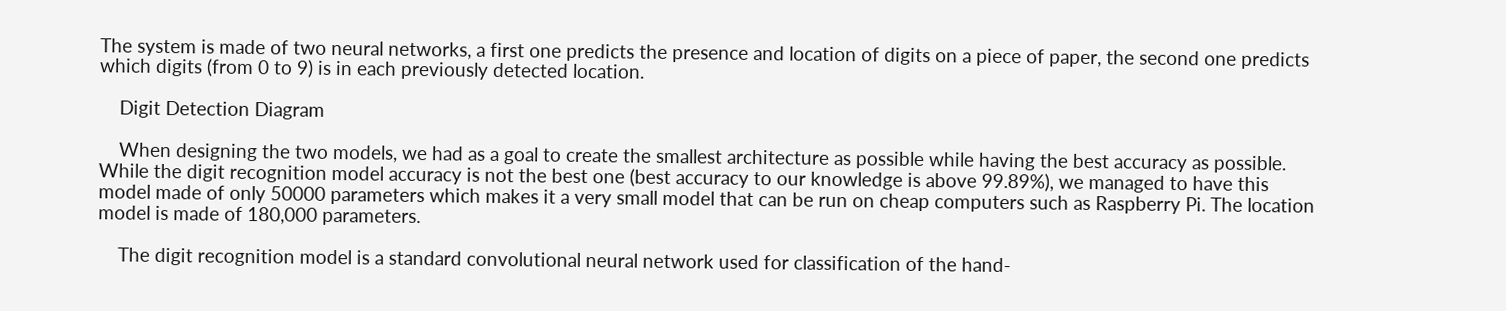The system is made of two neural networks, a first one predicts the presence and location of digits on a piece of paper, the second one predicts which digits (from 0 to 9) is in each previously detected location.

    Digit Detection Diagram

    When designing the two models, we had as a goal to create the smallest architecture as possible while having the best accuracy as possible. While the digit recognition model accuracy is not the best one (best accuracy to our knowledge is above 99.89%), we managed to have this model made of only 50000 parameters which makes it a very small model that can be run on cheap computers such as Raspberry Pi. The location model is made of 180,000 parameters.

    The digit recognition model is a standard convolutional neural network used for classification of the hand-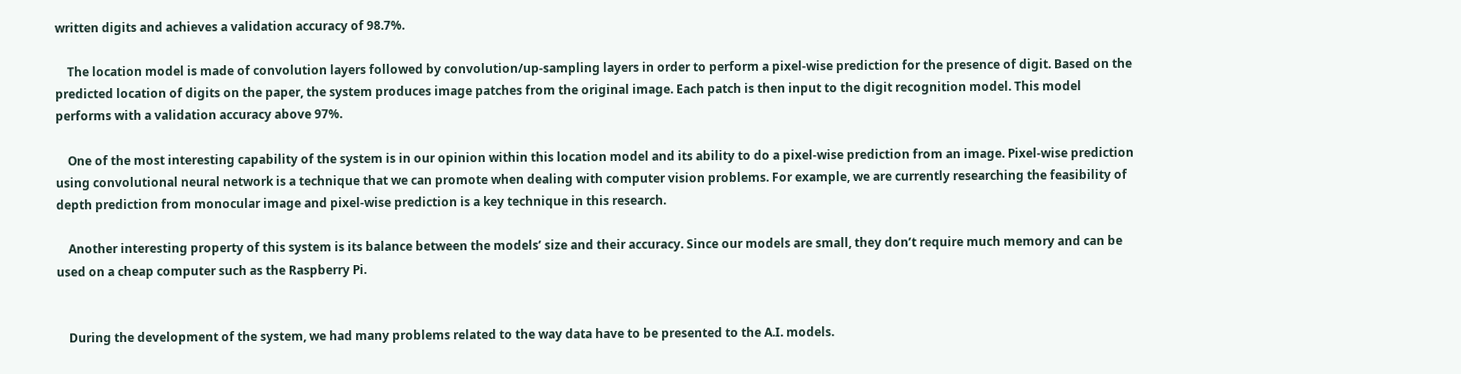written digits and achieves a validation accuracy of 98.7%.

    The location model is made of convolution layers followed by convolution/up-sampling layers in order to perform a pixel-wise prediction for the presence of digit. Based on the predicted location of digits on the paper, the system produces image patches from the original image. Each patch is then input to the digit recognition model. This model performs with a validation accuracy above 97%.

    One of the most interesting capability of the system is in our opinion within this location model and its ability to do a pixel-wise prediction from an image. Pixel-wise prediction using convolutional neural network is a technique that we can promote when dealing with computer vision problems. For example, we are currently researching the feasibility of depth prediction from monocular image and pixel-wise prediction is a key technique in this research.

    Another interesting property of this system is its balance between the models’ size and their accuracy. Since our models are small, they don’t require much memory and can be used on a cheap computer such as the Raspberry Pi.


    During the development of the system, we had many problems related to the way data have to be presented to the A.I. models.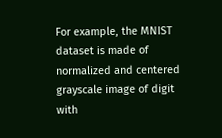For example, the MNIST dataset is made of normalized and centered grayscale image of digit with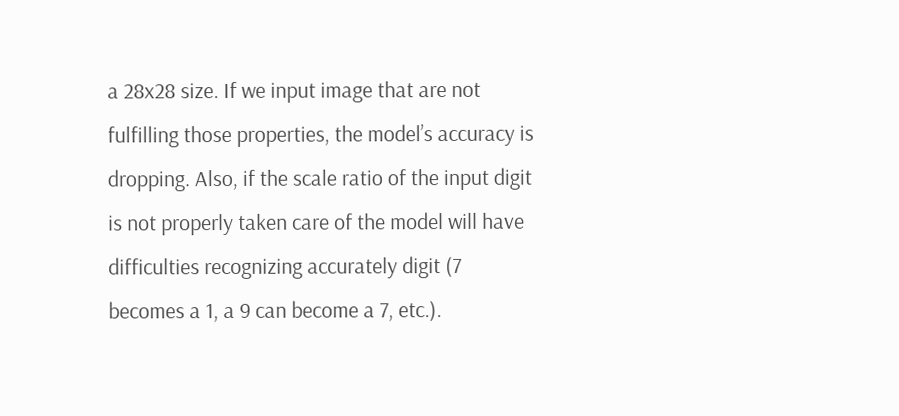a 28x28 size. If we input image that are not fulfilling those properties, the model’s accuracy is dropping. Also, if the scale ratio of the input digit is not properly taken care of the model will have difficulties recognizing accurately digit (7 becomes a 1, a 9 can become a 7, etc.).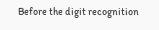Before the digit recognition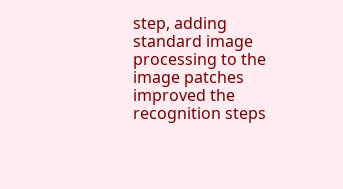step, adding standard image processing to the image patches improved the recognition steps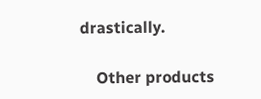drastically.

    Other products